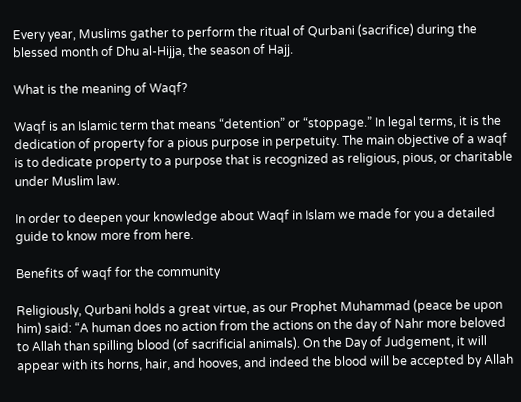Every year, Muslims gather to perform the ritual of Qurbani (sacrifice) during the blessed month of Dhu al-Hijja, the season of Hajj.

What is the meaning of Waqf?

Waqf is an Islamic term that means “detention” or “stoppage.” In legal terms, it is the dedication of property for a pious purpose in perpetuity. The main objective of a waqf is to dedicate property to a purpose that is recognized as religious, pious, or charitable under Muslim law.

In order to deepen your knowledge about Waqf in Islam we made for you a detailed guide to know more from here.

Benefits of waqf for the community

Religiously, Qurbani holds a great virtue, as our Prophet Muhammad (peace be upon him) said: “A human does no action from the actions on the day of Nahr more beloved to Allah than spilling blood (of sacrificial animals). On the Day of Judgement, it will appear with its horns, hair, and hooves, and indeed the blood will be accepted by Allah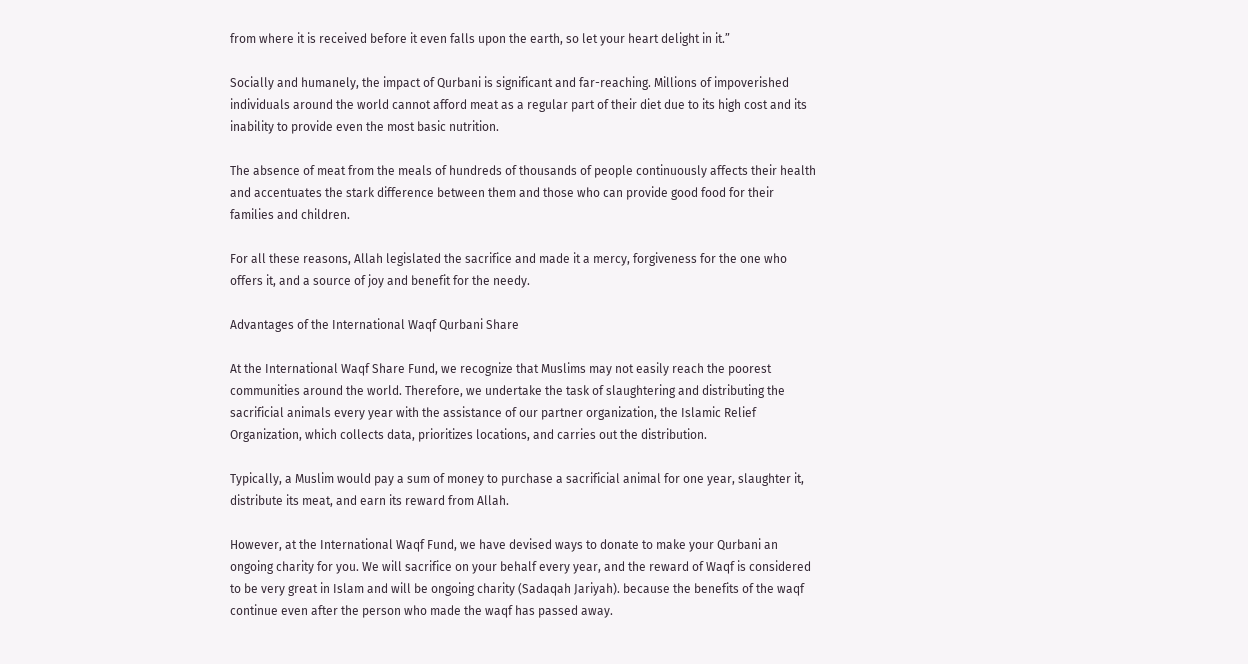from where it is received before it even falls upon the earth, so let your heart delight in it.”

Socially and humanely, the impact of Qurbani is significant and far-reaching. Millions of impoverished individuals around the world cannot afford meat as a regular part of their diet due to its high cost and its inability to provide even the most basic nutrition.

The absence of meat from the meals of hundreds of thousands of people continuously affects their health and accentuates the stark difference between them and those who can provide good food for their families and children.

For all these reasons, Allah legislated the sacrifice and made it a mercy, forgiveness for the one who offers it, and a source of joy and benefit for the needy.

Advantages of the International Waqf Qurbani Share

At the International Waqf Share Fund, we recognize that Muslims may not easily reach the poorest communities around the world. Therefore, we undertake the task of slaughtering and distributing the sacrificial animals every year with the assistance of our partner organization, the Islamic Relief Organization, which collects data, prioritizes locations, and carries out the distribution.

Typically, a Muslim would pay a sum of money to purchase a sacrificial animal for one year, slaughter it, distribute its meat, and earn its reward from Allah.

However, at the International Waqf Fund, we have devised ways to donate to make your Qurbani an ongoing charity for you. We will sacrifice on your behalf every year, and the reward of Waqf is considered to be very great in Islam and will be ongoing charity (Sadaqah Jariyah). because the benefits of the waqf continue even after the person who made the waqf has passed away.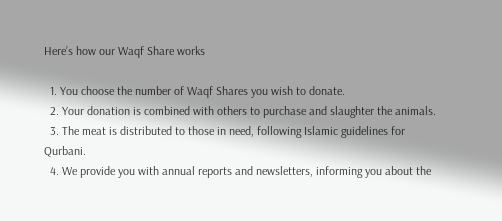Here’s how our Waqf Share works

  1. You choose the number of Waqf Shares you wish to donate.
  2. Your donation is combined with others to purchase and slaughter the animals.
  3. The meat is distributed to those in need, following Islamic guidelines for Qurbani.
  4. We provide you with annual reports and newsletters, informing you about the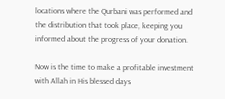locations where the Qurbani was performed and the distribution that took place, keeping you informed about the progress of your donation.

Now is the time to make a profitable investment with Allah in His blessed days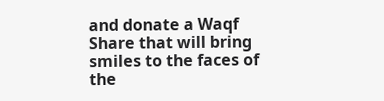and donate a Waqf Share that will bring smiles to the faces of the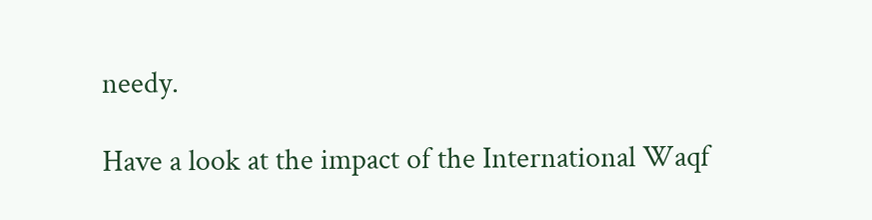needy.

Have a look at the impact of the International Waqf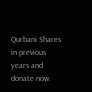Qurbani Shares in previous years and donate now.